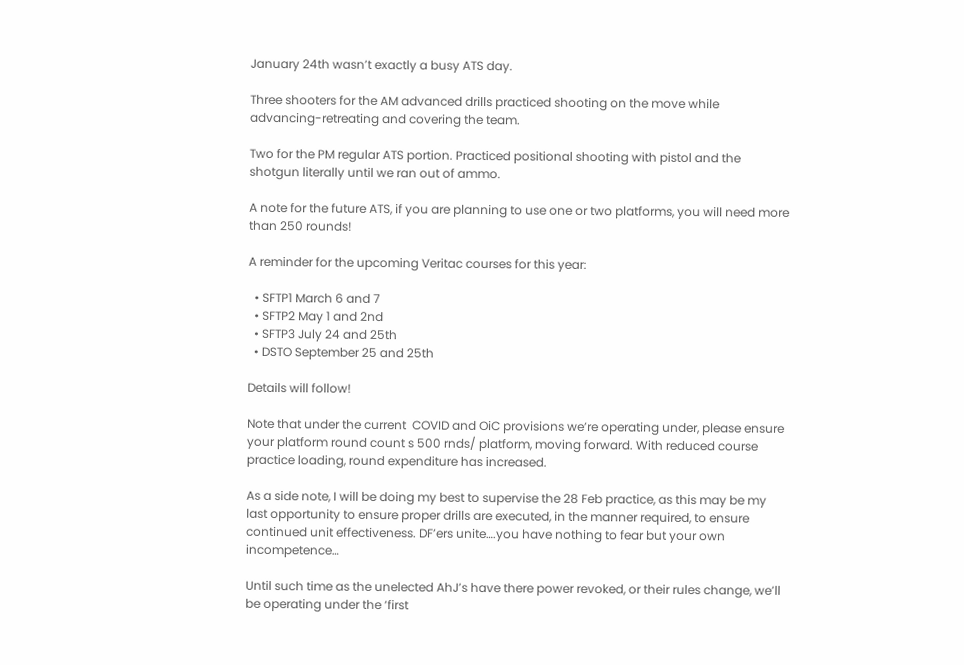January 24th wasn’t exactly a busy ATS day.

Three shooters for the AM advanced drills practiced shooting on the move while advancing-retreating and covering the team.

Two for the PM regular ATS portion. Practiced positional shooting with pistol and the shotgun literally until we ran out of ammo.

A note for the future ATS, if you are planning to use one or two platforms, you will need more than 250 rounds!

A reminder for the upcoming Veritac courses for this year:

  • SFTP1 March 6 and 7
  • SFTP2 May 1 and 2nd
  • SFTP3 July 24 and 25th
  • DSTO September 25 and 25th

Details will follow!

Note that under the current  COVID and OiC provisions we’re operating under, please ensure your platform round count s 500 rnds/ platform, moving forward. With reduced course practice loading, round expenditure has increased.

As a side note, I will be doing my best to supervise the 28 Feb practice, as this may be my last opportunity to ensure proper drills are executed, in the manner required, to ensure continued unit effectiveness. DF’ers unite….you have nothing to fear but your own incompetence…

Until such time as the unelected AhJ’s have there power revoked, or their rules change, we’ll be operating under the ‘first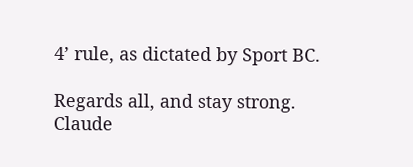4’ rule, as dictated by Sport BC.

Regards all, and stay strong.
Claude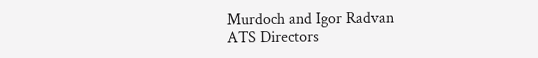Murdoch and Igor Radvan
ATS Directors